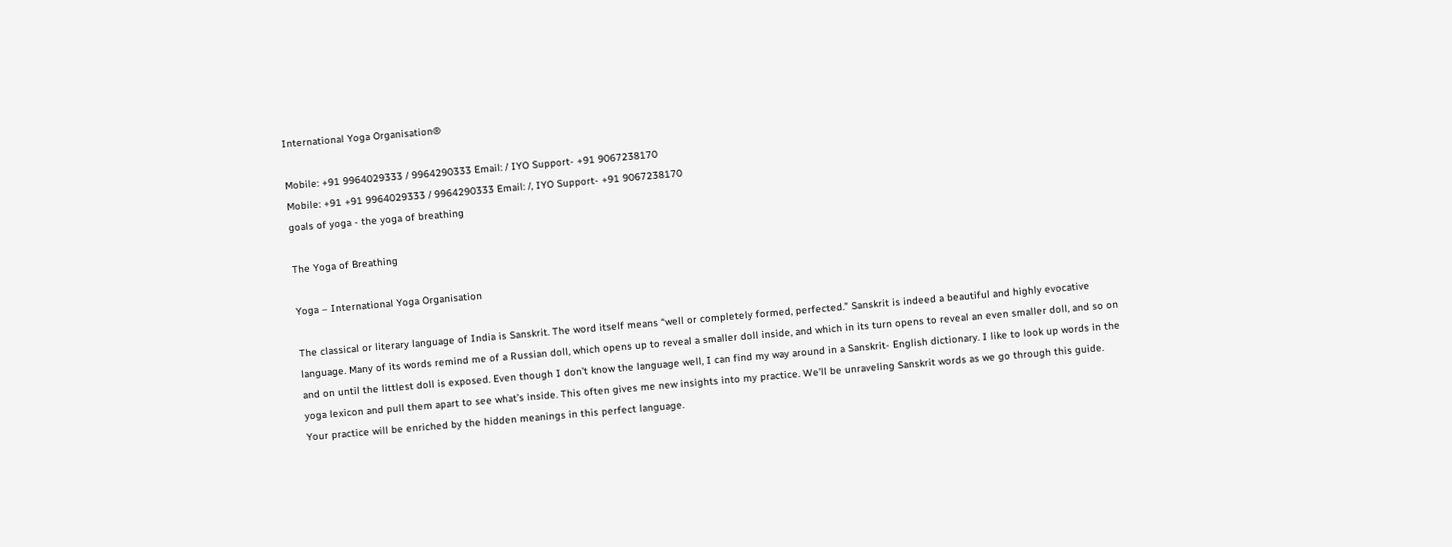International Yoga Organisation®

Mobile: +91 9964029333 / 9964290333 Email: / IYO Support- +91 9067238170
Mobile: +91 +91 9964029333 / 9964290333 Email: /, IYO Support- +91 9067238170
goals of yoga - the yoga of breathing

The Yoga of Breathing

Yoga – International Yoga Organisation

The classical or literary language of India is Sanskrit. The word itself means “well or completely formed, perfected.” Sanskrit is indeed a beautiful and highly evocative language. Many of its words remind me of a Russian doll, which opens up to reveal a smaller doll inside, and which in its turn opens to reveal an even smaller doll, and so on and on until the littlest doll is exposed. Even though I don’t know the language well, I can find my way around in a Sanskrit- English dictionary. I like to look up words in the yoga lexicon and pull them apart to see what’s inside. This often gives me new insights into my practice. We’ll be unraveling Sanskrit words as we go through this guide. Your practice will be enriched by the hidden meanings in this perfect language.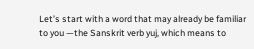Let’s start with a word that may already be familiar to you —the Sanskrit verb yuj, which means to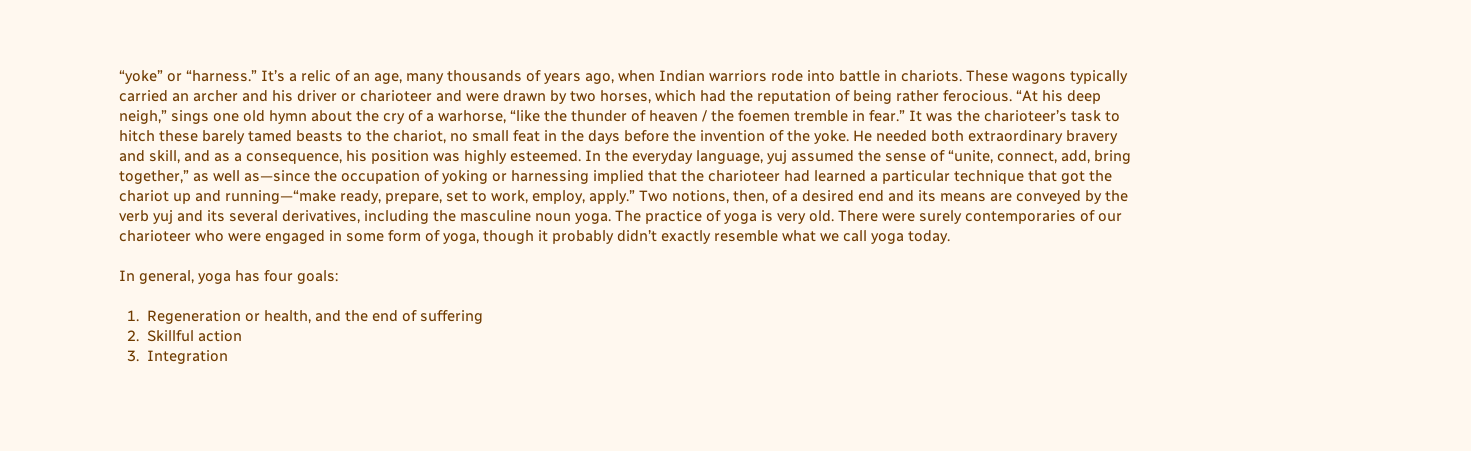“yoke” or “harness.” It’s a relic of an age, many thousands of years ago, when Indian warriors rode into battle in chariots. These wagons typically carried an archer and his driver or charioteer and were drawn by two horses, which had the reputation of being rather ferocious. “At his deep neigh,” sings one old hymn about the cry of a warhorse, “like the thunder of heaven / the foemen tremble in fear.” It was the charioteer’s task to hitch these barely tamed beasts to the chariot, no small feat in the days before the invention of the yoke. He needed both extraordinary bravery and skill, and as a consequence, his position was highly esteemed. In the everyday language, yuj assumed the sense of “unite, connect, add, bring together,” as well as—since the occupation of yoking or harnessing implied that the charioteer had learned a particular technique that got the chariot up and running—“make ready, prepare, set to work, employ, apply.” Two notions, then, of a desired end and its means are conveyed by the verb yuj and its several derivatives, including the masculine noun yoga. The practice of yoga is very old. There were surely contemporaries of our charioteer who were engaged in some form of yoga, though it probably didn’t exactly resemble what we call yoga today.

In general, yoga has four goals:

  1.  Regeneration or health, and the end of suffering
  2.  Skillful action
  3.  Integration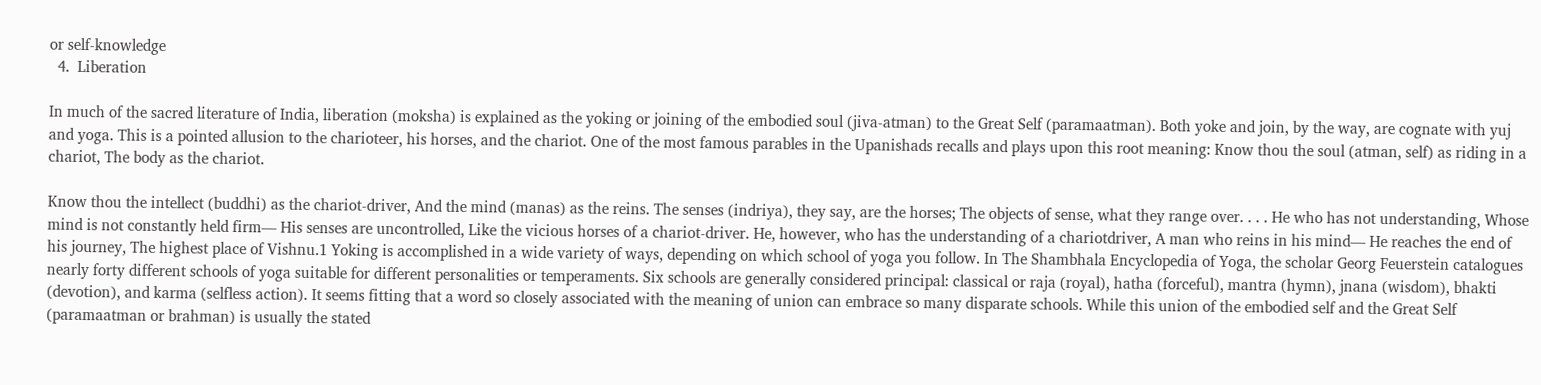or self-knowledge
  4.  Liberation

In much of the sacred literature of India, liberation (moksha) is explained as the yoking or joining of the embodied soul (jiva-atman) to the Great Self (paramaatman). Both yoke and join, by the way, are cognate with yuj and yoga. This is a pointed allusion to the charioteer, his horses, and the chariot. One of the most famous parables in the Upanishads recalls and plays upon this root meaning: Know thou the soul (atman, self) as riding in a chariot, The body as the chariot.

Know thou the intellect (buddhi) as the chariot-driver, And the mind (manas) as the reins. The senses (indriya), they say, are the horses; The objects of sense, what they range over. . . . He who has not understanding, Whose mind is not constantly held firm— His senses are uncontrolled, Like the vicious horses of a chariot-driver. He, however, who has the understanding of a chariotdriver, A man who reins in his mind— He reaches the end of his journey, The highest place of Vishnu.1 Yoking is accomplished in a wide variety of ways, depending on which school of yoga you follow. In The Shambhala Encyclopedia of Yoga, the scholar Georg Feuerstein catalogues nearly forty different schools of yoga suitable for different personalities or temperaments. Six schools are generally considered principal: classical or raja (royal), hatha (forceful), mantra (hymn), jnana (wisdom), bhakti (devotion), and karma (selfless action). It seems fitting that a word so closely associated with the meaning of union can embrace so many disparate schools. While this union of the embodied self and the Great Self (paramaatman or brahman) is usually the stated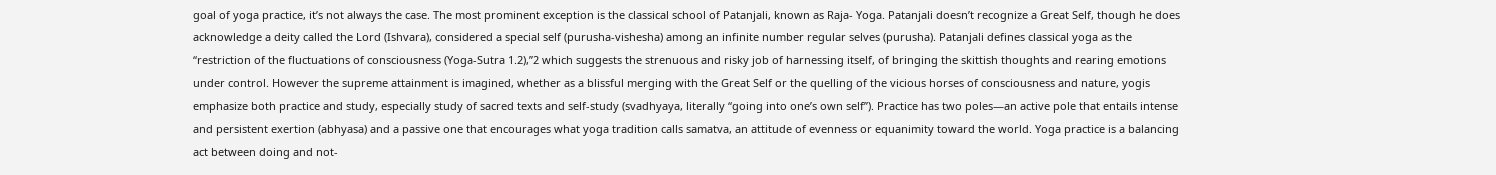goal of yoga practice, it’s not always the case. The most prominent exception is the classical school of Patanjali, known as Raja- Yoga. Patanjali doesn’t recognize a Great Self, though he does acknowledge a deity called the Lord (Ishvara), considered a special self (purusha-vishesha) among an infinite number regular selves (purusha). Patanjali defines classical yoga as the “restriction of the fluctuations of consciousness (Yoga-Sutra 1.2),”2 which suggests the strenuous and risky job of harnessing itself, of bringing the skittish thoughts and rearing emotions under control. However the supreme attainment is imagined, whether as a blissful merging with the Great Self or the quelling of the vicious horses of consciousness and nature, yogis emphasize both practice and study, especially study of sacred texts and self-study (svadhyaya, literally “going into one’s own self”). Practice has two poles—an active pole that entails intense and persistent exertion (abhyasa) and a passive one that encourages what yoga tradition calls samatva, an attitude of evenness or equanimity toward the world. Yoga practice is a balancing act between doing and not-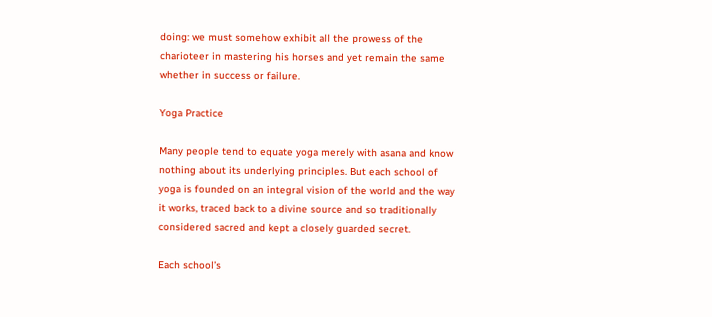doing: we must somehow exhibit all the prowess of the charioteer in mastering his horses and yet remain the same whether in success or failure.

Yoga Practice

Many people tend to equate yoga merely with asana and know nothing about its underlying principles. But each school of yoga is founded on an integral vision of the world and the way it works, traced back to a divine source and so traditionally considered sacred and kept a closely guarded secret.

Each school’s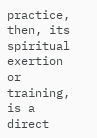practice, then, its spiritual exertion or training, is a direct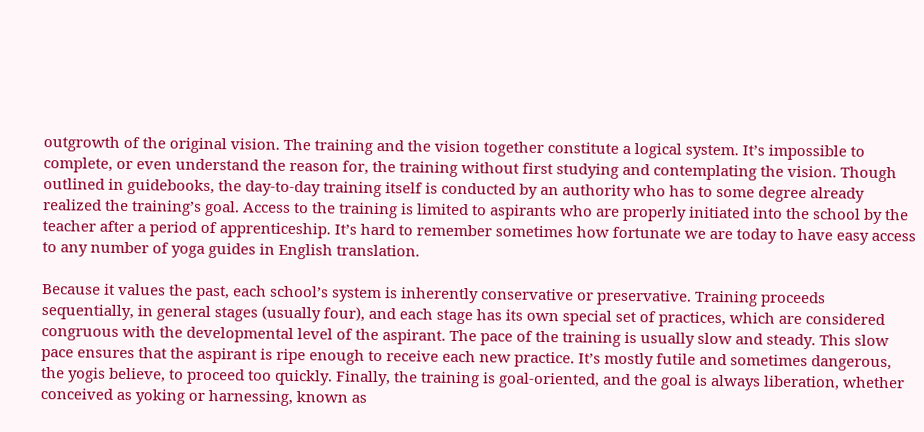outgrowth of the original vision. The training and the vision together constitute a logical system. It’s impossible to complete, or even understand the reason for, the training without first studying and contemplating the vision. Though outlined in guidebooks, the day-to-day training itself is conducted by an authority who has to some degree already realized the training’s goal. Access to the training is limited to aspirants who are properly initiated into the school by the teacher after a period of apprenticeship. It’s hard to remember sometimes how fortunate we are today to have easy access to any number of yoga guides in English translation.

Because it values the past, each school’s system is inherently conservative or preservative. Training proceeds sequentially, in general stages (usually four), and each stage has its own special set of practices, which are considered congruous with the developmental level of the aspirant. The pace of the training is usually slow and steady. This slow pace ensures that the aspirant is ripe enough to receive each new practice. It’s mostly futile and sometimes dangerous, the yogis believe, to proceed too quickly. Finally, the training is goal-oriented, and the goal is always liberation, whether conceived as yoking or harnessing, known as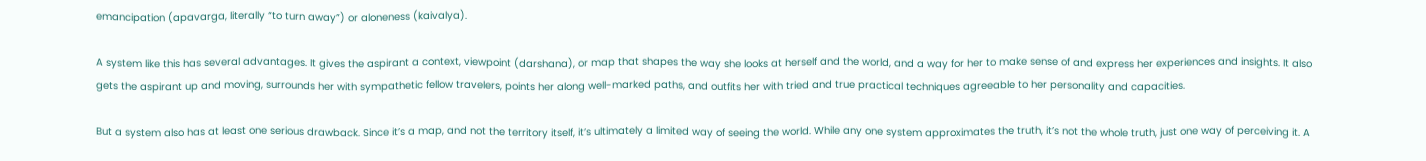emancipation (apavarga, literally “to turn away”) or aloneness (kaivalya).

A system like this has several advantages. It gives the aspirant a context, viewpoint (darshana), or map that shapes the way she looks at herself and the world, and a way for her to make sense of and express her experiences and insights. It also gets the aspirant up and moving, surrounds her with sympathetic fellow travelers, points her along well-marked paths, and outfits her with tried and true practical techniques agreeable to her personality and capacities.

But a system also has at least one serious drawback. Since it’s a map, and not the territory itself, it’s ultimately a limited way of seeing the world. While any one system approximates the truth, it’s not the whole truth, just one way of perceiving it. A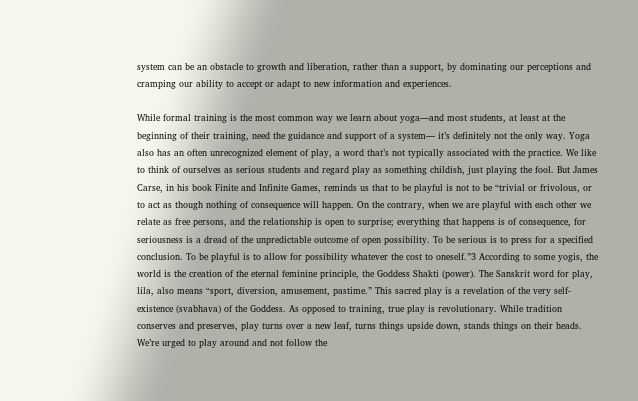system can be an obstacle to growth and liberation, rather than a support, by dominating our perceptions and cramping our ability to accept or adapt to new information and experiences.

While formal training is the most common way we learn about yoga—and most students, at least at the beginning of their training, need the guidance and support of a system— it’s definitely not the only way. Yoga also has an often unrecognized element of play, a word that’s not typically associated with the practice. We like to think of ourselves as serious students and regard play as something childish, just playing the fool. But James Carse, in his book Finite and Infinite Games, reminds us that to be playful is not to be “trivial or frivolous, or to act as though nothing of consequence will happen. On the contrary, when we are playful with each other we relate as free persons, and the relationship is open to surprise; everything that happens is of consequence, for seriousness is a dread of the unpredictable outcome of open possibility. To be serious is to press for a specified conclusion. To be playful is to allow for possibility whatever the cost to oneself.”3 According to some yogis, the world is the creation of the eternal feminine principle, the Goddess Shakti (power). The Sanskrit word for play, lila, also means “sport, diversion, amusement, pastime.” This sacred play is a revelation of the very self-existence (svabhava) of the Goddess. As opposed to training, true play is revolutionary. While tradition conserves and preserves, play turns over a new leaf, turns things upside down, stands things on their heads. We’re urged to play around and not follow the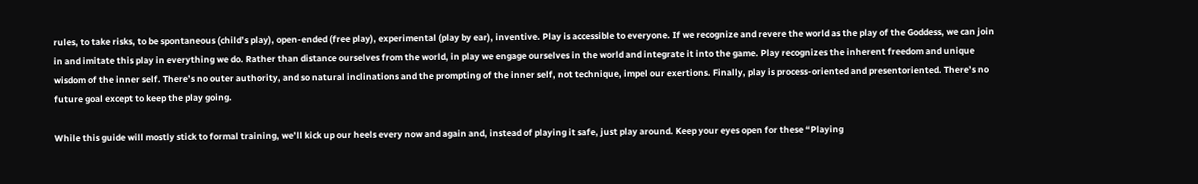rules, to take risks, to be spontaneous (child’s play), open-ended (free play), experimental (play by ear), inventive. Play is accessible to everyone. If we recognize and revere the world as the play of the Goddess, we can join in and imitate this play in everything we do. Rather than distance ourselves from the world, in play we engage ourselves in the world and integrate it into the game. Play recognizes the inherent freedom and unique wisdom of the inner self. There’s no outer authority, and so natural inclinations and the prompting of the inner self, not technique, impel our exertions. Finally, play is process-oriented and presentoriented. There’s no future goal except to keep the play going.

While this guide will mostly stick to formal training, we’ll kick up our heels every now and again and, instead of playing it safe, just play around. Keep your eyes open for these “Playing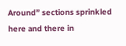Around” sections sprinkled here and there in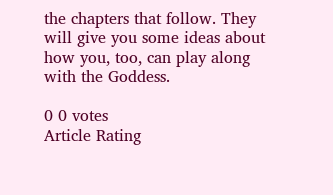the chapters that follow. They will give you some ideas about how you, too, can play along with the Goddess.

0 0 votes
Article Rating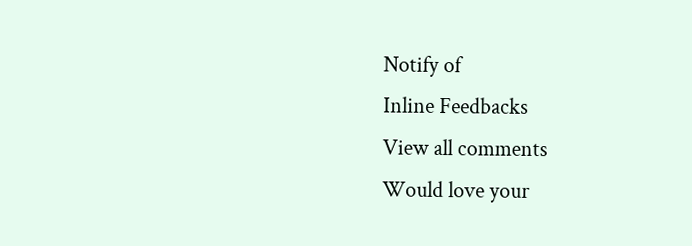Notify of
Inline Feedbacks
View all comments
Would love your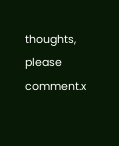thoughts, please comment.x